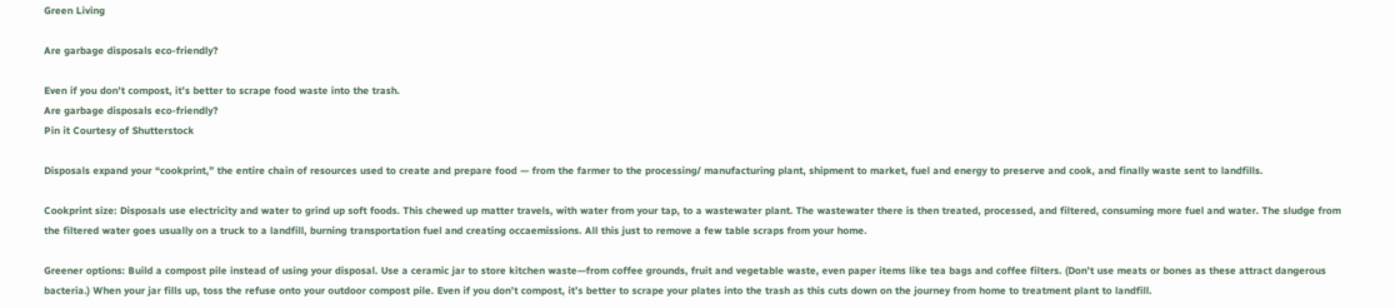Green Living

Are garbage disposals eco-friendly?

Even if you don’t compost, it’s better to scrape food waste into the trash.
Are garbage disposals eco-friendly?
Pin it Courtesy of Shutterstock

Disposals expand your “cookprint,” the entire chain of resources used to create and prepare food — from the farmer to the processing/ manufacturing plant, shipment to market, fuel and energy to preserve and cook, and finally waste sent to landfills.

Cookprint size: Disposals use electricity and water to grind up soft foods. This chewed up matter travels, with water from your tap, to a wastewater plant. The wastewater there is then treated, processed, and filtered, consuming more fuel and water. The sludge from the filtered water goes usually on a truck to a landfill, burning transportation fuel and creating occaemissions. All this just to remove a few table scraps from your home.

Greener options: Build a compost pile instead of using your disposal. Use a ceramic jar to store kitchen waste—from coffee grounds, fruit and vegetable waste, even paper items like tea bags and coffee filters. (Don’t use meats or bones as these attract dangerous bacteria.) When your jar fills up, toss the refuse onto your outdoor compost pile. Even if you don’t compost, it’s better to scrape your plates into the trash as this cuts down on the journey from home to treatment plant to landfill.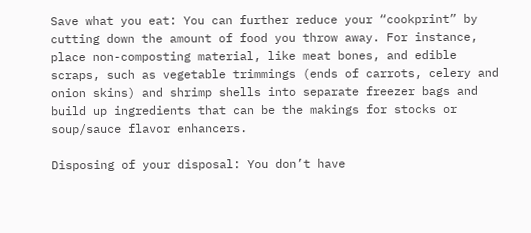Save what you eat: You can further reduce your “cookprint” by cutting down the amount of food you throw away. For instance, place non-composting material, like meat bones, and edible scraps, such as vegetable trimmings (ends of carrots, celery and onion skins) and shrimp shells into separate freezer bags and build up ingredients that can be the makings for stocks or soup/sauce flavor enhancers.

Disposing of your disposal: You don’t have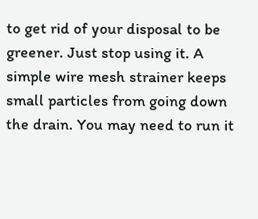to get rid of your disposal to be greener. Just stop using it. A simple wire mesh strainer keeps small particles from going down the drain. You may need to run it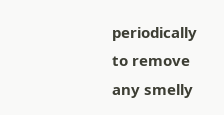periodically to remove any smelly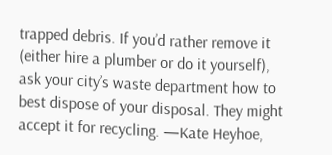trapped debris. If you’d rather remove it (either hire a plumber or do it yourself), ask your city’s waste department how to best dispose of your disposal. They might accept it for recycling. —Kate Heyhoe,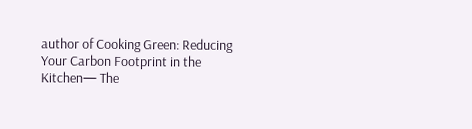author of Cooking Green: Reducing Your Carbon Footprint in the Kitchen— The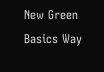New Green Basics Way